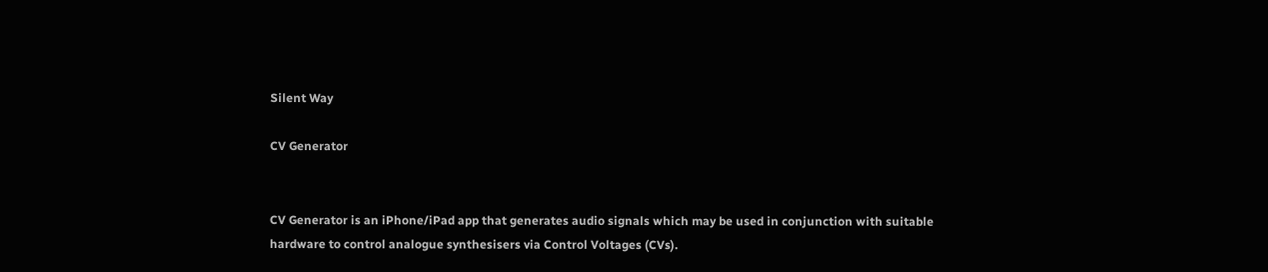Silent Way

CV Generator


CV Generator is an iPhone/iPad app that generates audio signals which may be used in conjunction with suitable hardware to control analogue synthesisers via Control Voltages (CVs).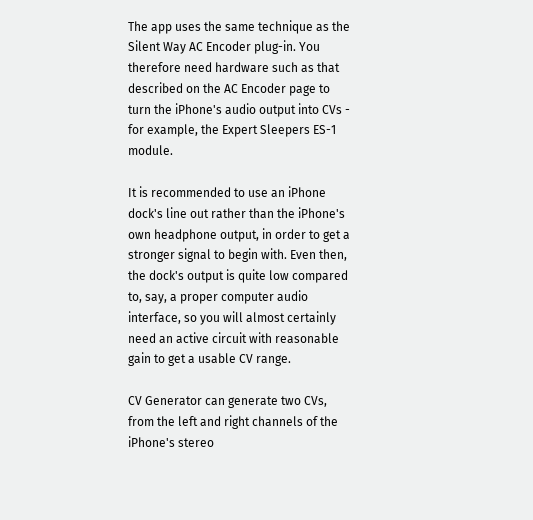The app uses the same technique as the Silent Way AC Encoder plug-in. You therefore need hardware such as that described on the AC Encoder page to turn the iPhone's audio output into CVs - for example, the Expert Sleepers ES-1 module.

It is recommended to use an iPhone dock's line out rather than the iPhone's own headphone output, in order to get a stronger signal to begin with. Even then, the dock's output is quite low compared to, say, a proper computer audio interface, so you will almost certainly need an active circuit with reasonable gain to get a usable CV range.

CV Generator can generate two CVs, from the left and right channels of the iPhone's stereo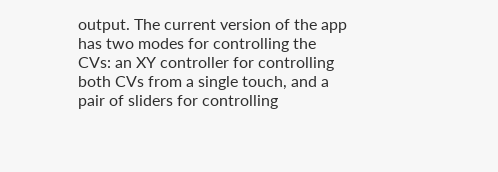output. The current version of the app has two modes for controlling the CVs: an XY controller for controlling both CVs from a single touch, and a pair of sliders for controlling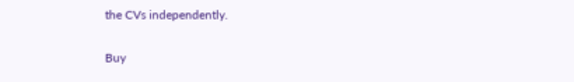the CVs independently.

Buy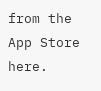from the App Store here.